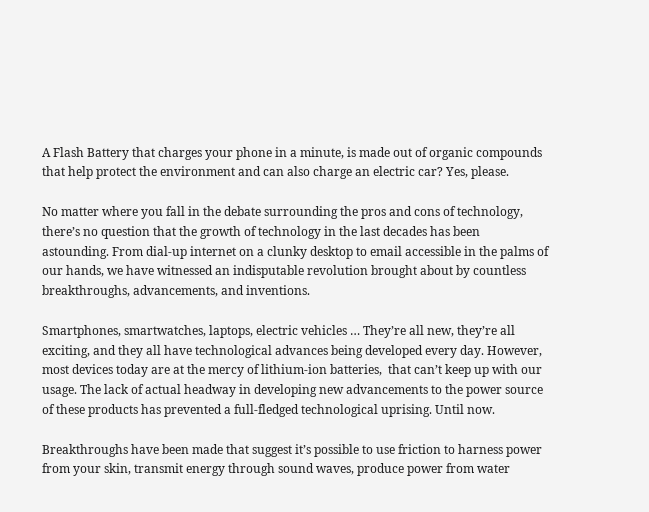A Flash Battery that charges your phone in a minute, is made out of organic compounds that help protect the environment and can also charge an electric car? Yes, please.

No matter where you fall in the debate surrounding the pros and cons of technology, there’s no question that the growth of technology in the last decades has been astounding. From dial-up internet on a clunky desktop to email accessible in the palms of our hands, we have witnessed an indisputable revolution brought about by countless breakthroughs, advancements, and inventions.

Smartphones, smartwatches, laptops, electric vehicles … They’re all new, they’re all exciting, and they all have technological advances being developed every day. However, most devices today are at the mercy of lithium-ion batteries,  that can’t keep up with our usage. The lack of actual headway in developing new advancements to the power source of these products has prevented a full-fledged technological uprising. Until now.

Breakthroughs have been made that suggest it’s possible to use friction to harness power from your skin, transmit energy through sound waves, produce power from water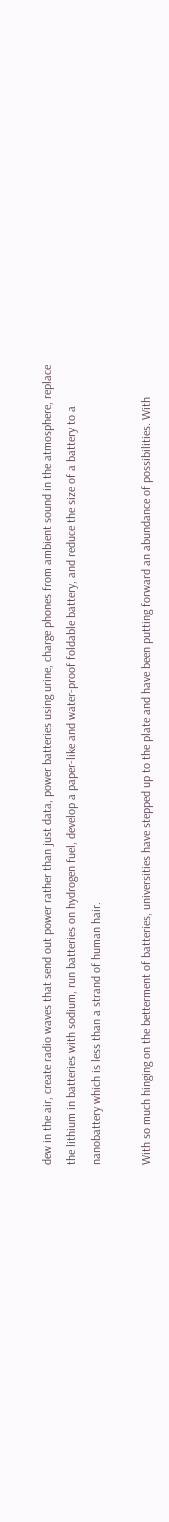dew in the air, create radio waves that send out power rather than just data, power batteries using urine, charge phones from ambient sound in the atmosphere, replace the lithium in batteries with sodium, run batteries on hydrogen fuel, develop a paper-like and water-proof foldable battery, and reduce the size of a battery to a nanobattery which is less than a strand of human hair.

With so much hinging on the betterment of batteries, universities have stepped up to the plate and have been putting forward an abundance of possibilities. With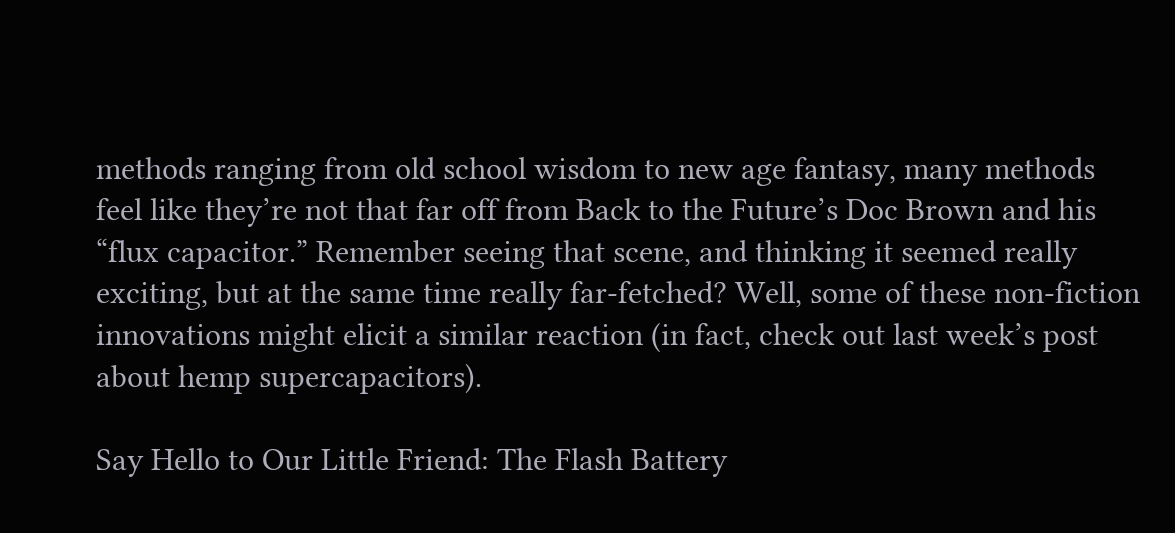methods ranging from old school wisdom to new age fantasy, many methods feel like they’re not that far off from Back to the Future’s Doc Brown and his “flux capacitor.” Remember seeing that scene, and thinking it seemed really exciting, but at the same time really far-fetched? Well, some of these non-fiction innovations might elicit a similar reaction (in fact, check out last week’s post about hemp supercapacitors).

Say Hello to Our Little Friend: The Flash Battery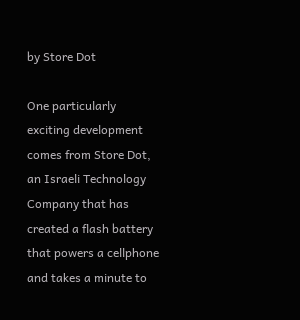by Store Dot

One particularly exciting development comes from Store Dot, an Israeli Technology Company that has created a flash battery that powers a cellphone and takes a minute to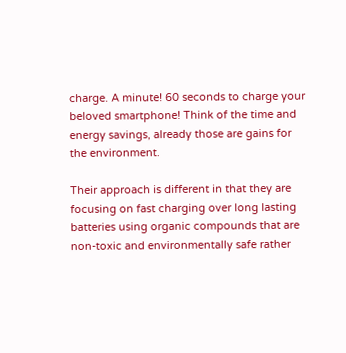charge. A minute! 60 seconds to charge your beloved smartphone! Think of the time and energy savings, already those are gains for the environment.

Their approach is different in that they are focusing on fast charging over long lasting batteries using organic compounds that are non-toxic and environmentally safe rather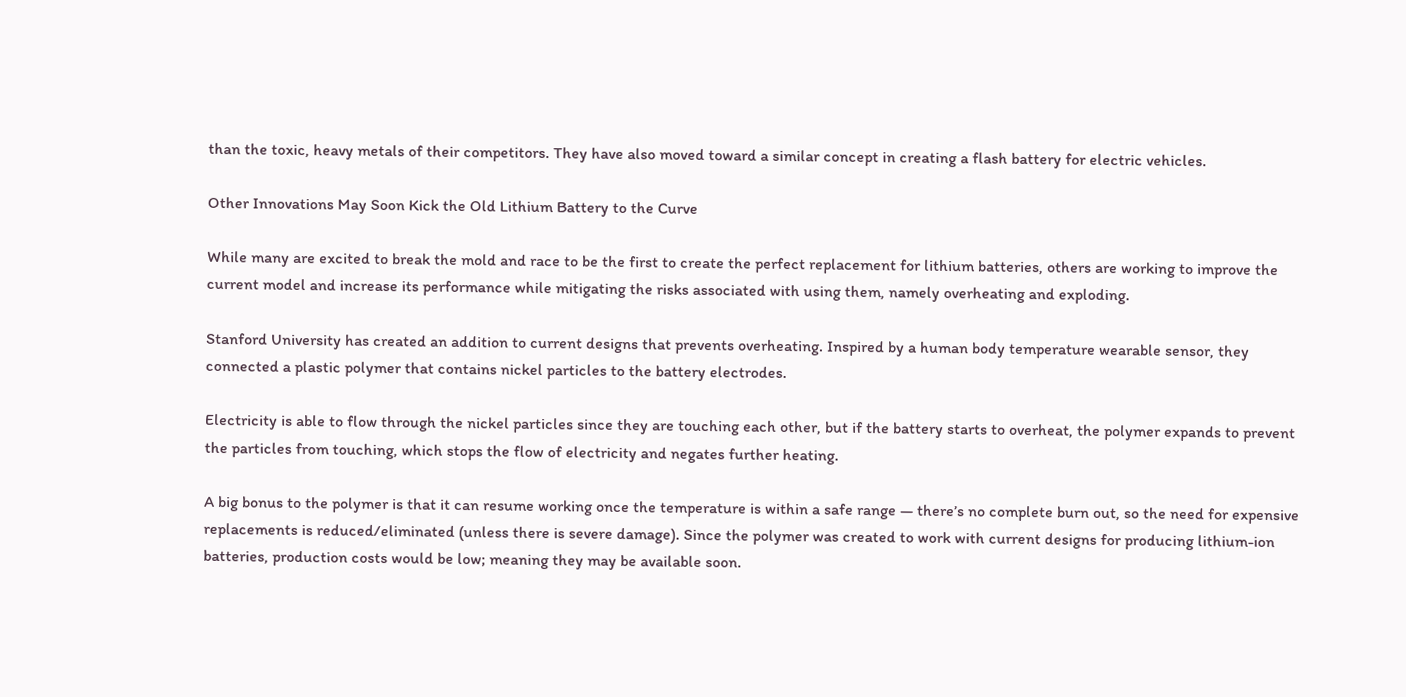than the toxic, heavy metals of their competitors. They have also moved toward a similar concept in creating a flash battery for electric vehicles.

Other Innovations May Soon Kick the Old Lithium Battery to the Curve

While many are excited to break the mold and race to be the first to create the perfect replacement for lithium batteries, others are working to improve the current model and increase its performance while mitigating the risks associated with using them, namely overheating and exploding.

Stanford University has created an addition to current designs that prevents overheating. Inspired by a human body temperature wearable sensor, they connected a plastic polymer that contains nickel particles to the battery electrodes.

Electricity is able to flow through the nickel particles since they are touching each other, but if the battery starts to overheat, the polymer expands to prevent the particles from touching, which stops the flow of electricity and negates further heating.

A big bonus to the polymer is that it can resume working once the temperature is within a safe range — there’s no complete burn out, so the need for expensive replacements is reduced/eliminated (unless there is severe damage). Since the polymer was created to work with current designs for producing lithium-ion batteries, production costs would be low; meaning they may be available soon.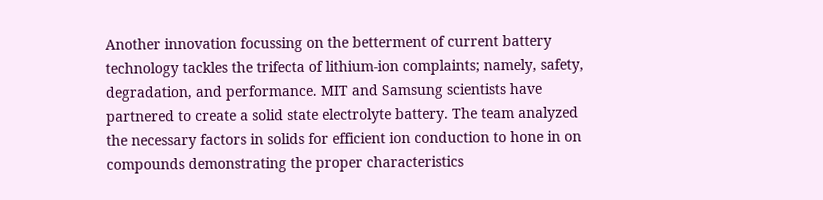Another innovation focussing on the betterment of current battery technology tackles the trifecta of lithium-ion complaints; namely, safety, degradation, and performance. MIT and Samsung scientists have partnered to create a solid state electrolyte battery. The team analyzed the necessary factors in solids for efficient ion conduction to hone in on compounds demonstrating the proper characteristics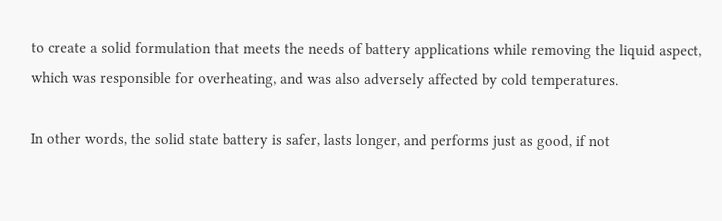to create a solid formulation that meets the needs of battery applications while removing the liquid aspect, which was responsible for overheating, and was also adversely affected by cold temperatures.

In other words, the solid state battery is safer, lasts longer, and performs just as good, if not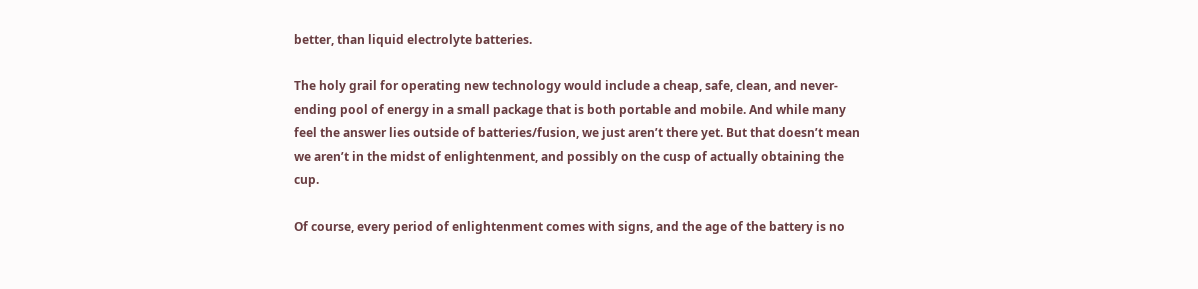better, than liquid electrolyte batteries.

The holy grail for operating new technology would include a cheap, safe, clean, and never-ending pool of energy in a small package that is both portable and mobile. And while many feel the answer lies outside of batteries/fusion, we just aren’t there yet. But that doesn’t mean we aren’t in the midst of enlightenment, and possibly on the cusp of actually obtaining the cup.

Of course, every period of enlightenment comes with signs, and the age of the battery is no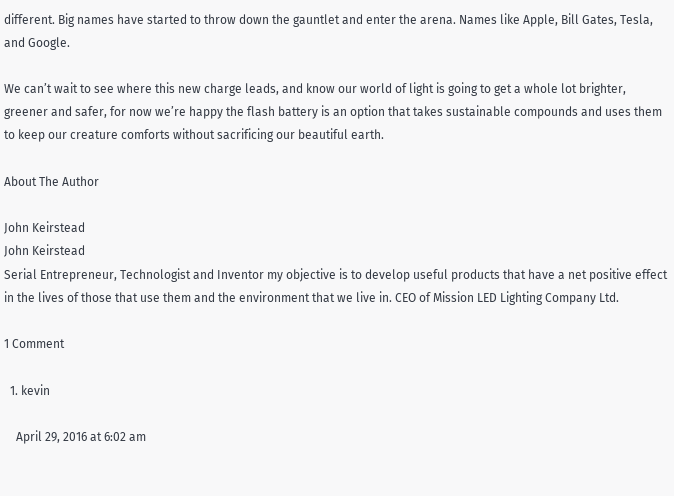different. Big names have started to throw down the gauntlet and enter the arena. Names like Apple, Bill Gates, Tesla, and Google.

We can’t wait to see where this new charge leads, and know our world of light is going to get a whole lot brighter, greener and safer, for now we’re happy the flash battery is an option that takes sustainable compounds and uses them to keep our creature comforts without sacrificing our beautiful earth.

About The Author

John Keirstead
John Keirstead
Serial Entrepreneur, Technologist and Inventor my objective is to develop useful products that have a net positive effect in the lives of those that use them and the environment that we live in. CEO of Mission LED Lighting Company Ltd.

1 Comment

  1. kevin

    April 29, 2016 at 6:02 am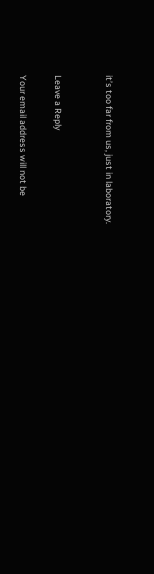it’s too far from us, just in laboratory.


Leave a Reply

Your email address will not be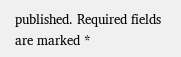published. Required fields are marked *